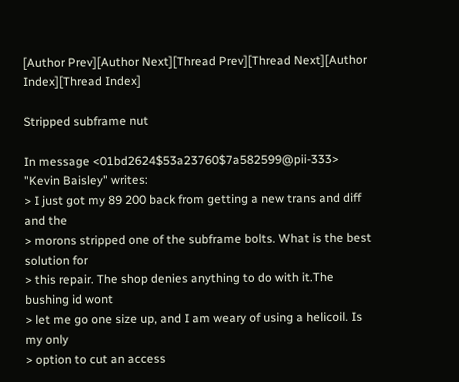[Author Prev][Author Next][Thread Prev][Thread Next][Author Index][Thread Index]

Stripped subframe nut

In message <01bd2624$53a23760$7a582599@pii-333> "Kevin Baisley" writes:
> I just got my 89 200 back from getting a new trans and diff and the
> morons stripped one of the subframe bolts. What is the best solution for
> this repair. The shop denies anything to do with it.The bushing id wont
> let me go one size up, and I am weary of using a helicoil. Is my only
> option to cut an access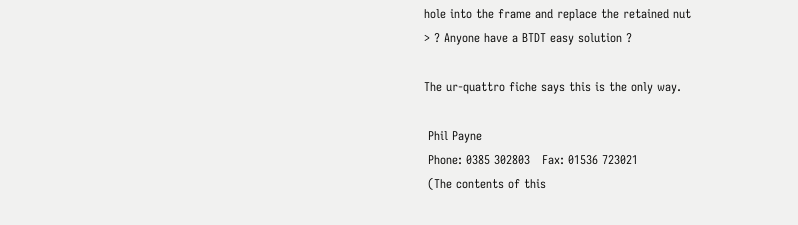hole into the frame and replace the retained nut
> ? Anyone have a BTDT easy solution ?

The ur-quattro fiche says this is the only way.

 Phil Payne
 Phone: 0385 302803   Fax: 01536 723021
 (The contents of this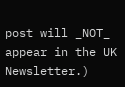post will _NOT_ appear in the UK Newsletter.)